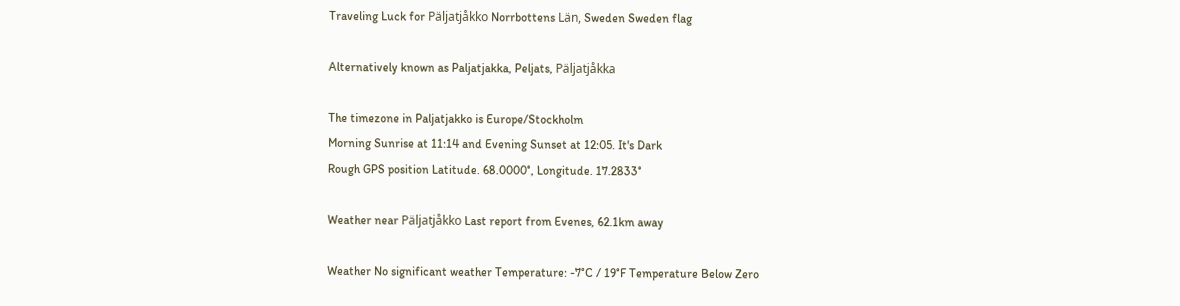Traveling Luck for Päljatjåkko Norrbottens Län, Sweden Sweden flag

Alternatively known as Paljatjakka, Peljats, Päljatjåkka

The timezone in Paljatjakko is Europe/Stockholm
Morning Sunrise at 11:14 and Evening Sunset at 12:05. It's Dark
Rough GPS position Latitude. 68.0000°, Longitude. 17.2833°

Weather near Päljatjåkko Last report from Evenes, 62.1km away

Weather No significant weather Temperature: -7°C / 19°F Temperature Below Zero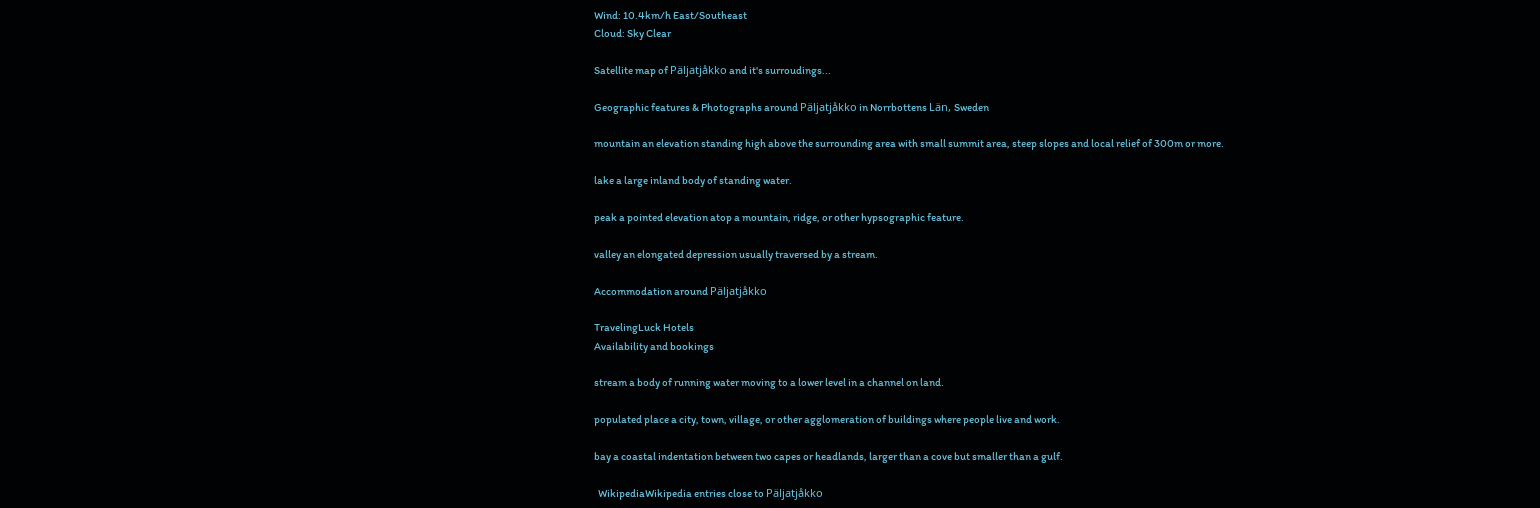Wind: 10.4km/h East/Southeast
Cloud: Sky Clear

Satellite map of Päljatjåkko and it's surroudings...

Geographic features & Photographs around Päljatjåkko in Norrbottens Län, Sweden

mountain an elevation standing high above the surrounding area with small summit area, steep slopes and local relief of 300m or more.

lake a large inland body of standing water.

peak a pointed elevation atop a mountain, ridge, or other hypsographic feature.

valley an elongated depression usually traversed by a stream.

Accommodation around Päljatjåkko

TravelingLuck Hotels
Availability and bookings

stream a body of running water moving to a lower level in a channel on land.

populated place a city, town, village, or other agglomeration of buildings where people live and work.

bay a coastal indentation between two capes or headlands, larger than a cove but smaller than a gulf.

  WikipediaWikipedia entries close to Päljatjåkko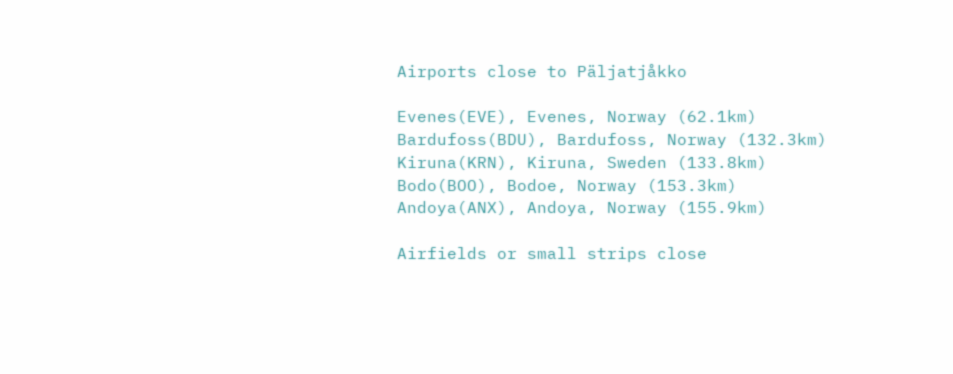Airports close to Päljatjåkko

Evenes(EVE), Evenes, Norway (62.1km)
Bardufoss(BDU), Bardufoss, Norway (132.3km)
Kiruna(KRN), Kiruna, Sweden (133.8km)
Bodo(BOO), Bodoe, Norway (153.3km)
Andoya(ANX), Andoya, Norway (155.9km)

Airfields or small strips close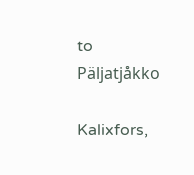to Päljatjåkko

Kalixfors,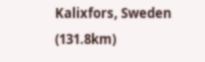Kalixfors, Sweden (131.8km)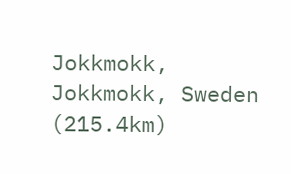Jokkmokk, Jokkmokk, Sweden (215.4km)